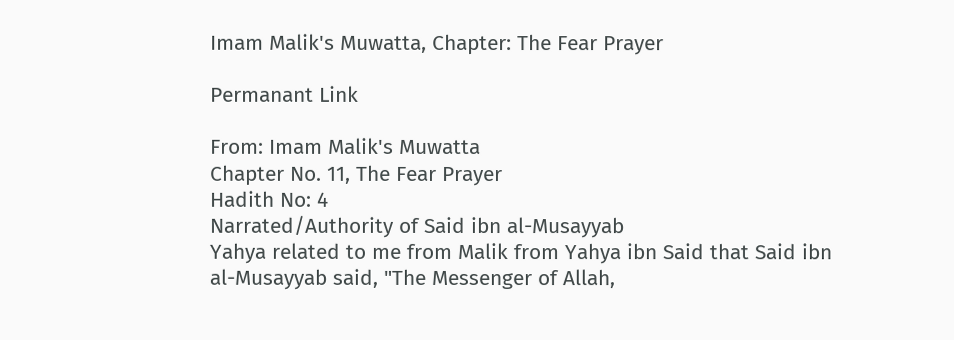Imam Malik's Muwatta, Chapter: The Fear Prayer

Permanant Link

From: Imam Malik's Muwatta
Chapter No. 11, The Fear Prayer
Hadith No: 4
Narrated/Authority of Said ibn al-Musayyab
Yahya related to me from Malik from Yahya ibn Said that Said ibn al-Musayyab said, "The Messenger of Allah,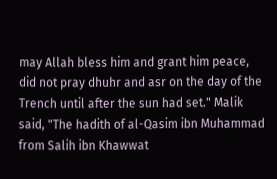may Allah bless him and grant him peace, did not pray dhuhr and asr on the day of the Trench until after the sun had set." Malik said, "The hadith of al-Qasim ibn Muhammad from Salih ibn Khawwat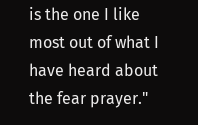is the one I like most out of what I have heard about the fear prayer."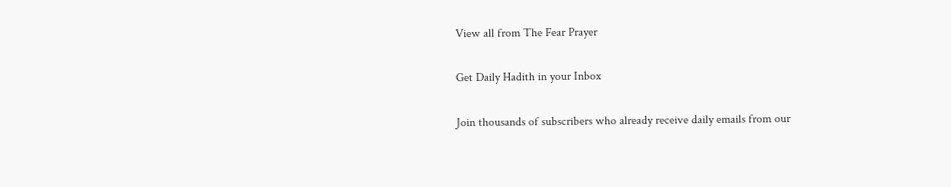View all from The Fear Prayer

Get Daily Hadith in your Inbox

Join thousands of subscribers who already receive daily emails from our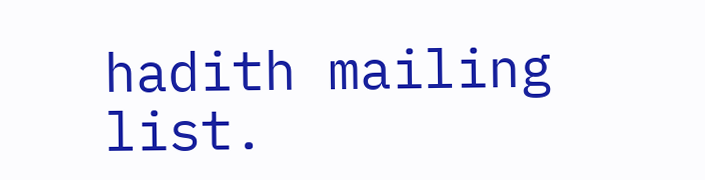hadith mailing list.